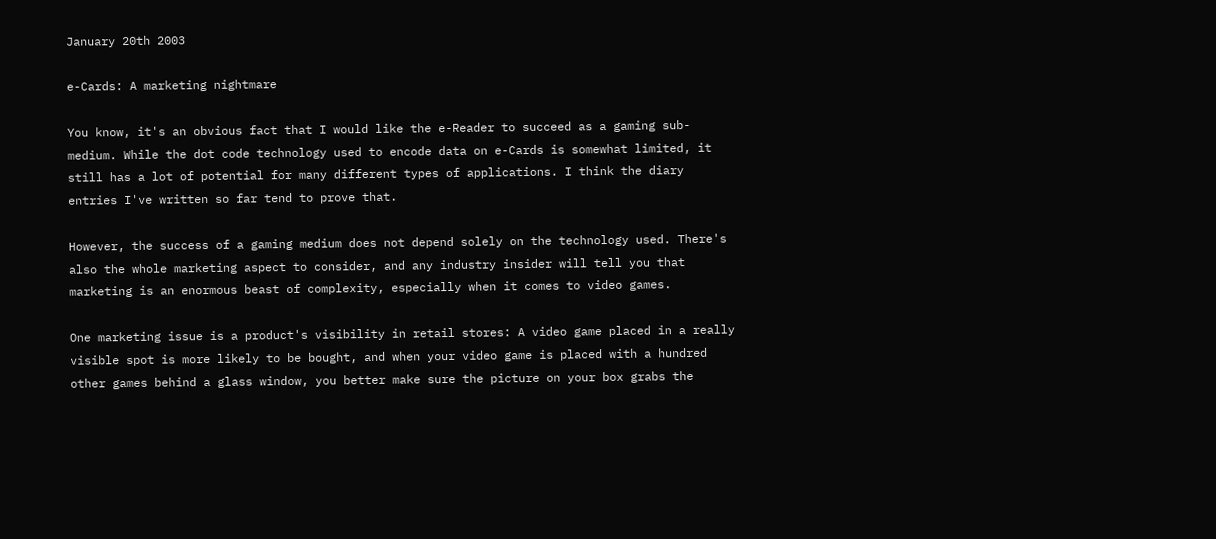January 20th 2003

e-Cards: A marketing nightmare

You know, it's an obvious fact that I would like the e-Reader to succeed as a gaming sub-medium. While the dot code technology used to encode data on e-Cards is somewhat limited, it still has a lot of potential for many different types of applications. I think the diary entries I've written so far tend to prove that.

However, the success of a gaming medium does not depend solely on the technology used. There's also the whole marketing aspect to consider, and any industry insider will tell you that marketing is an enormous beast of complexity, especially when it comes to video games.

One marketing issue is a product's visibility in retail stores: A video game placed in a really visible spot is more likely to be bought, and when your video game is placed with a hundred other games behind a glass window, you better make sure the picture on your box grabs the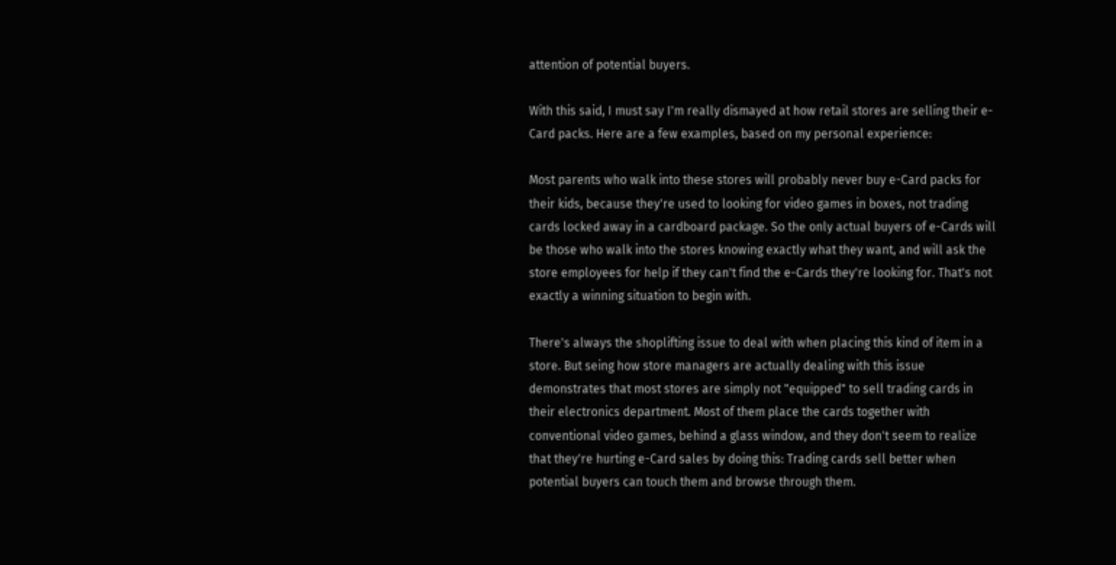attention of potential buyers.

With this said, I must say I'm really dismayed at how retail stores are selling their e-Card packs. Here are a few examples, based on my personal experience:

Most parents who walk into these stores will probably never buy e-Card packs for their kids, because they're used to looking for video games in boxes, not trading cards locked away in a cardboard package. So the only actual buyers of e-Cards will be those who walk into the stores knowing exactly what they want, and will ask the store employees for help if they can't find the e-Cards they're looking for. That's not exactly a winning situation to begin with.

There's always the shoplifting issue to deal with when placing this kind of item in a store. But seing how store managers are actually dealing with this issue demonstrates that most stores are simply not "equipped" to sell trading cards in their electronics department. Most of them place the cards together with conventional video games, behind a glass window, and they don't seem to realize that they're hurting e-Card sales by doing this: Trading cards sell better when potential buyers can touch them and browse through them.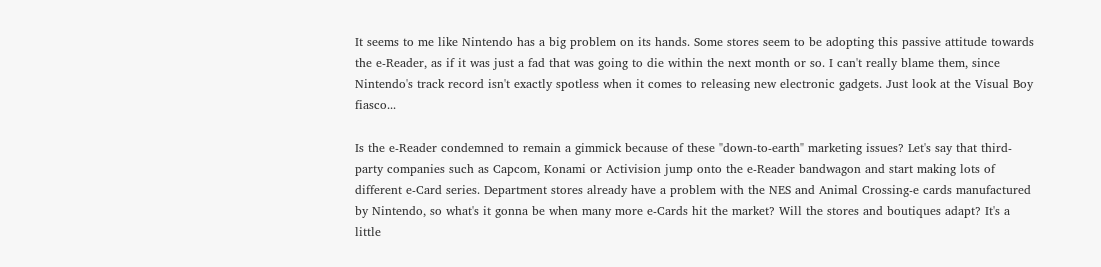It seems to me like Nintendo has a big problem on its hands. Some stores seem to be adopting this passive attitude towards the e-Reader, as if it was just a fad that was going to die within the next month or so. I can't really blame them, since Nintendo's track record isn't exactly spotless when it comes to releasing new electronic gadgets. Just look at the Visual Boy fiasco...

Is the e-Reader condemned to remain a gimmick because of these "down-to-earth" marketing issues? Let's say that third-party companies such as Capcom, Konami or Activision jump onto the e-Reader bandwagon and start making lots of different e-Card series. Department stores already have a problem with the NES and Animal Crossing-e cards manufactured by Nintendo, so what's it gonna be when many more e-Cards hit the market? Will the stores and boutiques adapt? It's a little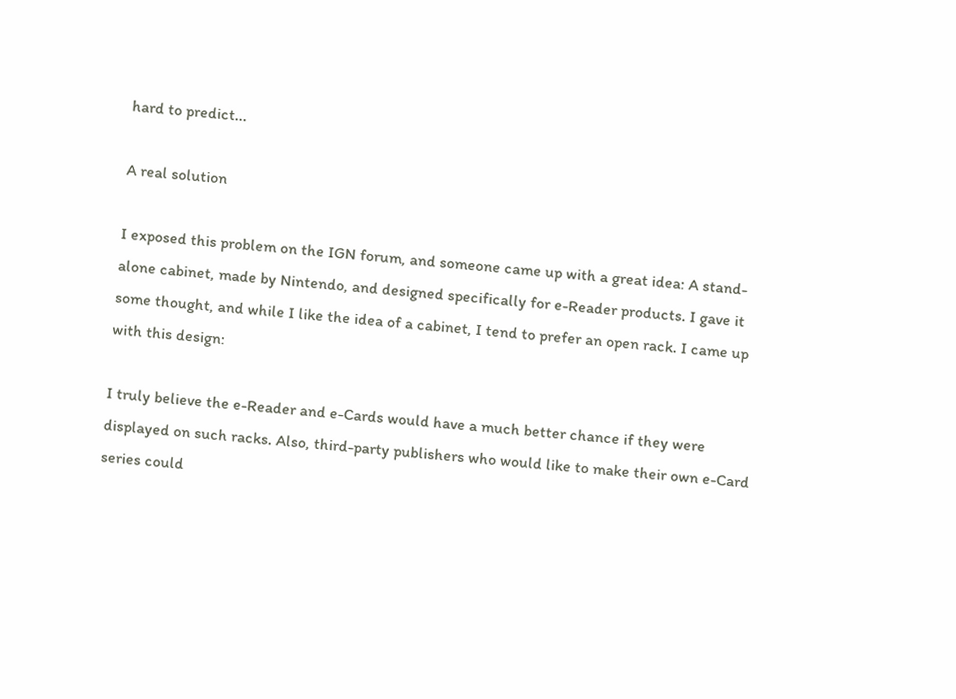hard to predict...

A real solution

I exposed this problem on the IGN forum, and someone came up with a great idea: A stand-alone cabinet, made by Nintendo, and designed specifically for e-Reader products. I gave it some thought, and while I like the idea of a cabinet, I tend to prefer an open rack. I came up with this design:

I truly believe the e-Reader and e-Cards would have a much better chance if they were displayed on such racks. Also, third-party publishers who would like to make their own e-Card series could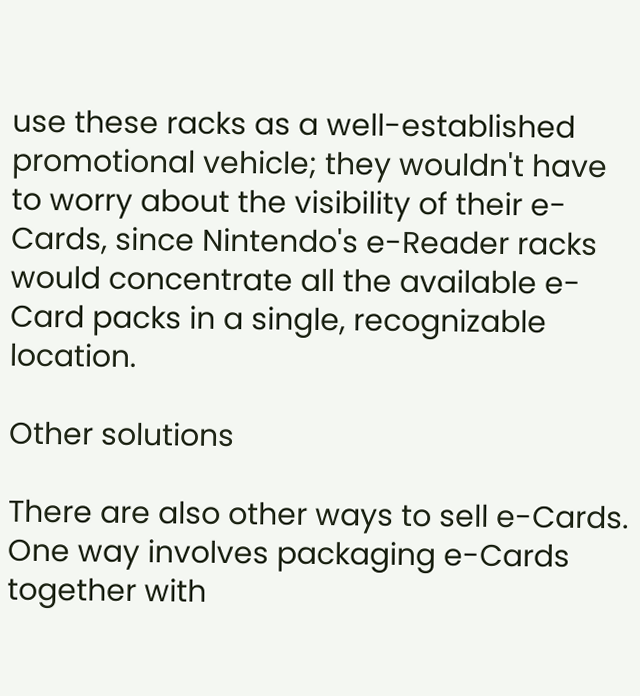use these racks as a well-established promotional vehicle; they wouldn't have to worry about the visibility of their e-Cards, since Nintendo's e-Reader racks would concentrate all the available e-Card packs in a single, recognizable location.

Other solutions

There are also other ways to sell e-Cards. One way involves packaging e-Cards together with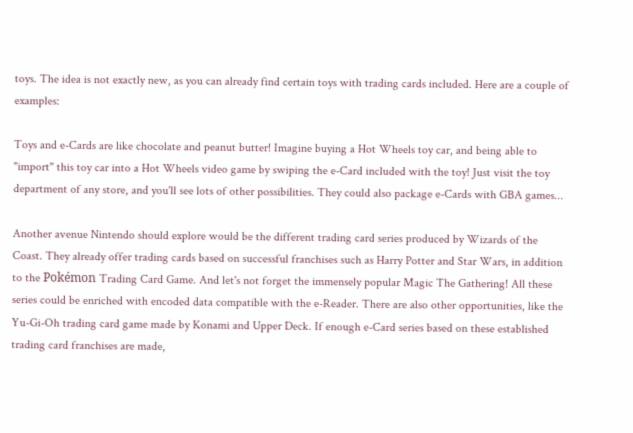toys. The idea is not exactly new, as you can already find certain toys with trading cards included. Here are a couple of examples:

Toys and e-Cards are like chocolate and peanut butter! Imagine buying a Hot Wheels toy car, and being able to "import" this toy car into a Hot Wheels video game by swiping the e-Card included with the toy! Just visit the toy department of any store, and you'll see lots of other possibilities. They could also package e-Cards with GBA games...

Another avenue Nintendo should explore would be the different trading card series produced by Wizards of the Coast. They already offer trading cards based on successful franchises such as Harry Potter and Star Wars, in addition to the Pokémon Trading Card Game. And let's not forget the immensely popular Magic The Gathering! All these series could be enriched with encoded data compatible with the e-Reader. There are also other opportunities, like the Yu-Gi-Oh trading card game made by Konami and Upper Deck. If enough e-Card series based on these established trading card franchises are made,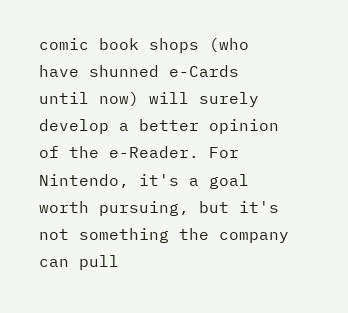comic book shops (who have shunned e-Cards until now) will surely develop a better opinion of the e-Reader. For Nintendo, it's a goal worth pursuing, but it's not something the company can pull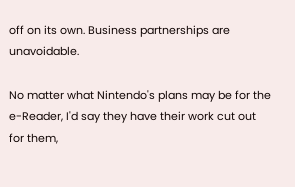off on its own. Business partnerships are unavoidable.

No matter what Nintendo's plans may be for the e-Reader, I'd say they have their work cut out for them,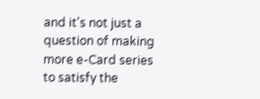and it's not just a question of making more e-Card series to satisfy the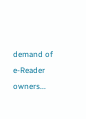demand of e-Reader owners...